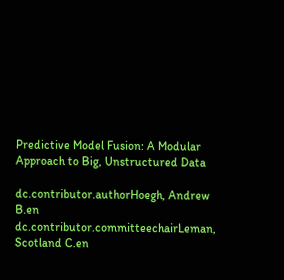Predictive Model Fusion: A Modular Approach to Big, Unstructured Data

dc.contributor.authorHoegh, Andrew B.en
dc.contributor.committeechairLeman, Scotland C.en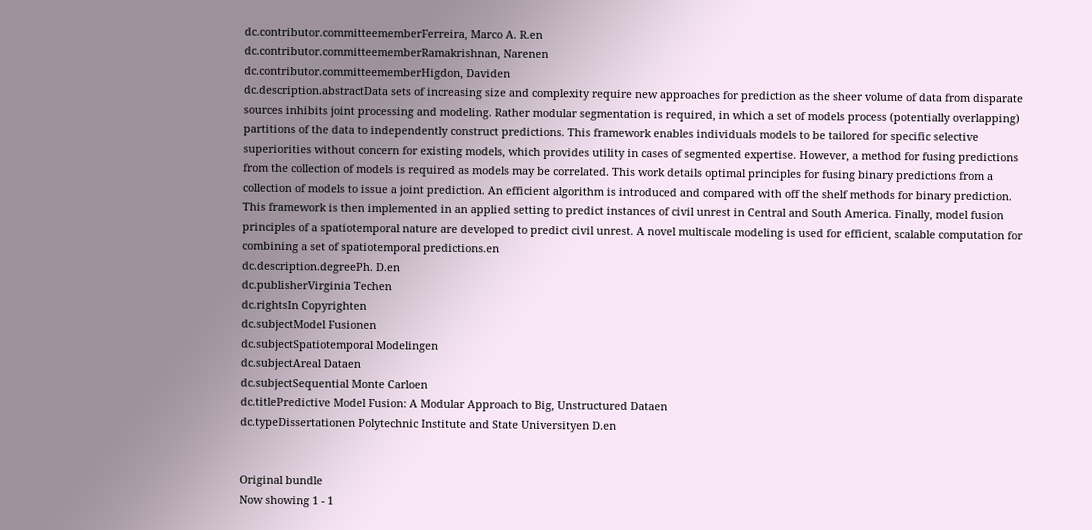dc.contributor.committeememberFerreira, Marco A. R.en
dc.contributor.committeememberRamakrishnan, Narenen
dc.contributor.committeememberHigdon, Daviden
dc.description.abstractData sets of increasing size and complexity require new approaches for prediction as the sheer volume of data from disparate sources inhibits joint processing and modeling. Rather modular segmentation is required, in which a set of models process (potentially overlapping) partitions of the data to independently construct predictions. This framework enables individuals models to be tailored for specific selective superiorities without concern for existing models, which provides utility in cases of segmented expertise. However, a method for fusing predictions from the collection of models is required as models may be correlated. This work details optimal principles for fusing binary predictions from a collection of models to issue a joint prediction. An efficient algorithm is introduced and compared with off the shelf methods for binary prediction. This framework is then implemented in an applied setting to predict instances of civil unrest in Central and South America. Finally, model fusion principles of a spatiotemporal nature are developed to predict civil unrest. A novel multiscale modeling is used for efficient, scalable computation for combining a set of spatiotemporal predictions.en
dc.description.degreePh. D.en
dc.publisherVirginia Techen
dc.rightsIn Copyrighten
dc.subjectModel Fusionen
dc.subjectSpatiotemporal Modelingen
dc.subjectAreal Dataen
dc.subjectSequential Monte Carloen
dc.titlePredictive Model Fusion: A Modular Approach to Big, Unstructured Dataen
dc.typeDissertationen Polytechnic Institute and State Universityen D.en


Original bundle
Now showing 1 - 1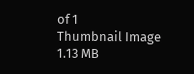of 1
Thumbnail Image
1.13 MB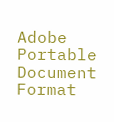Adobe Portable Document Format